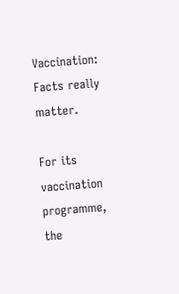Vaccination: Facts really matter.

For its vaccination programme, the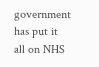government has put it all on NHS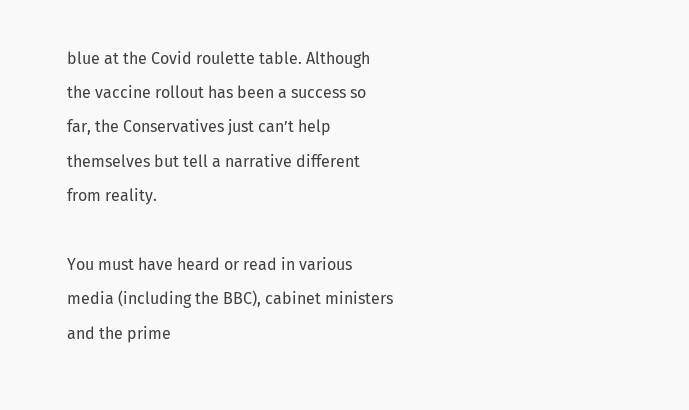blue at the Covid roulette table. Although the vaccine rollout has been a success so far, the Conservatives just can’t help themselves but tell a narrative different from reality.

You must have heard or read in various media (including the BBC), cabinet ministers and the prime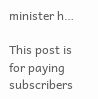minister h…

This post is for paying subscribers